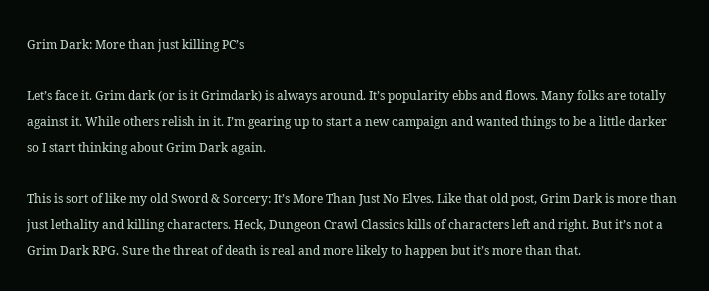Grim Dark: More than just killing PC’s

Let’s face it. Grim dark (or is it Grimdark) is always around. It’s popularity ebbs and flows. Many folks are totally against it. While others relish in it. I’m gearing up to start a new campaign and wanted things to be a little darker so I start thinking about Grim Dark again.

This is sort of like my old Sword & Sorcery: It’s More Than Just No Elves. Like that old post, Grim Dark is more than just lethality and killing characters. Heck, Dungeon Crawl Classics kills of characters left and right. But it’s not a Grim Dark RPG. Sure the threat of death is real and more likely to happen but it’s more than that.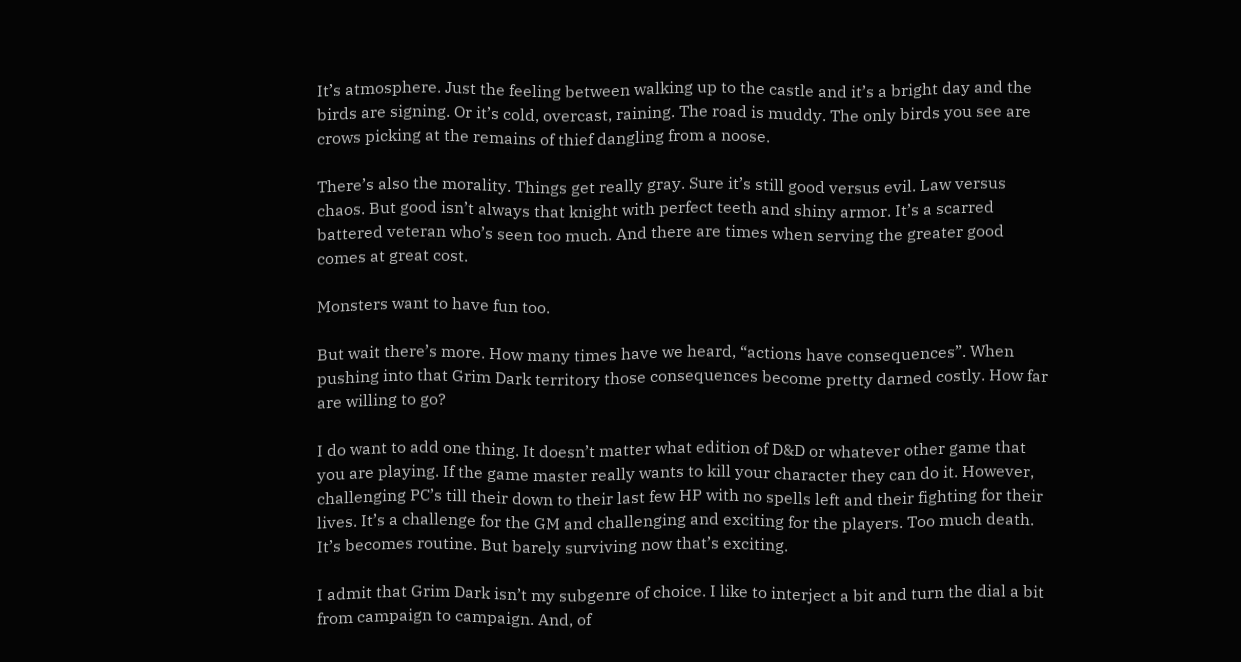It’s atmosphere. Just the feeling between walking up to the castle and it’s a bright day and the birds are signing. Or it’s cold, overcast, raining. The road is muddy. The only birds you see are crows picking at the remains of thief dangling from a noose.

There’s also the morality. Things get really gray. Sure it’s still good versus evil. Law versus chaos. But good isn’t always that knight with perfect teeth and shiny armor. It’s a scarred battered veteran who’s seen too much. And there are times when serving the greater good comes at great cost.

Monsters want to have fun too.

But wait there’s more. How many times have we heard, “actions have consequences”. When pushing into that Grim Dark territory those consequences become pretty darned costly. How far are willing to go?

I do want to add one thing. It doesn’t matter what edition of D&D or whatever other game that you are playing. If the game master really wants to kill your character they can do it. However, challenging PC’s till their down to their last few HP with no spells left and their fighting for their lives. It’s a challenge for the GM and challenging and exciting for the players. Too much death. It’s becomes routine. But barely surviving now that’s exciting.

I admit that Grim Dark isn’t my subgenre of choice. I like to interject a bit and turn the dial a bit from campaign to campaign. And, of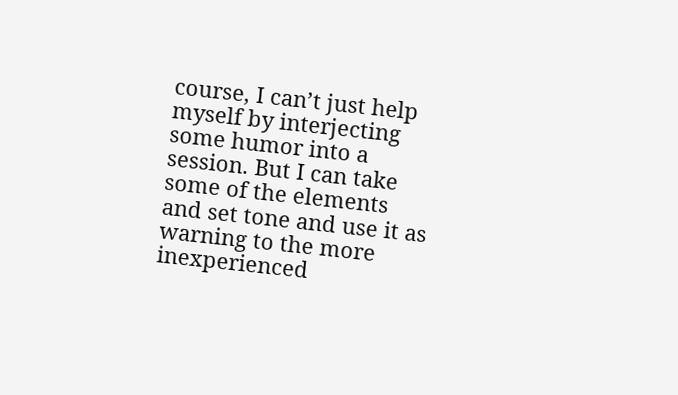course, I can’t just help myself by interjecting some humor into a session. But I can take some of the elements and set tone and use it as warning to the more inexperienced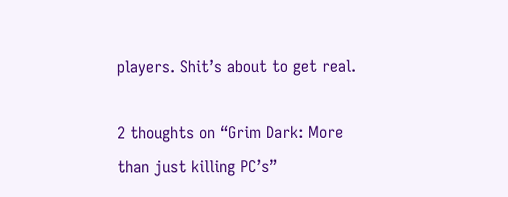players. Shit’s about to get real.

2 thoughts on “Grim Dark: More than just killing PC’s”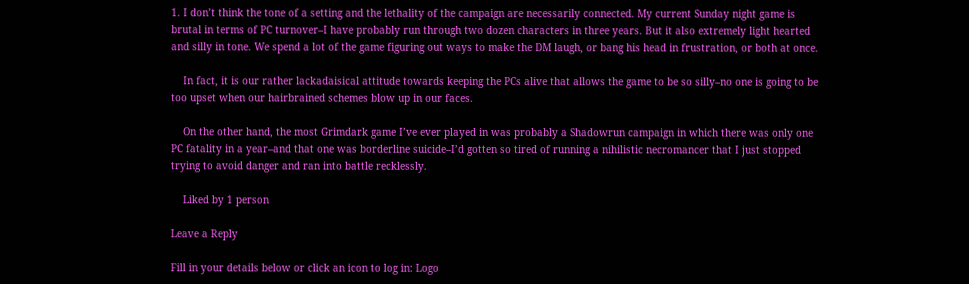1. I don’t think the tone of a setting and the lethality of the campaign are necessarily connected. My current Sunday night game is brutal in terms of PC turnover–I have probably run through two dozen characters in three years. But it also extremely light hearted and silly in tone. We spend a lot of the game figuring out ways to make the DM laugh, or bang his head in frustration, or both at once.

    In fact, it is our rather lackadaisical attitude towards keeping the PCs alive that allows the game to be so silly–no one is going to be too upset when our hairbrained schemes blow up in our faces.

    On the other hand, the most Grimdark game I’ve ever played in was probably a Shadowrun campaign in which there was only one PC fatality in a year–and that one was borderline suicide–I’d gotten so tired of running a nihilistic necromancer that I just stopped trying to avoid danger and ran into battle recklessly.

    Liked by 1 person

Leave a Reply

Fill in your details below or click an icon to log in: Logo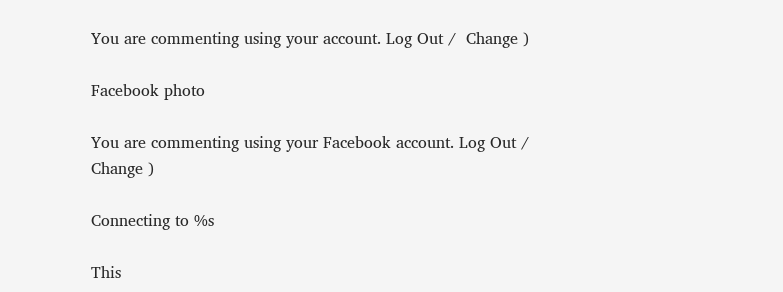You are commenting using your account. Log Out /  Change )

Facebook photo

You are commenting using your Facebook account. Log Out /  Change )

Connecting to %s

This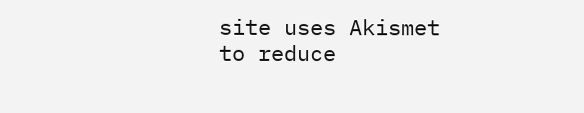site uses Akismet to reduce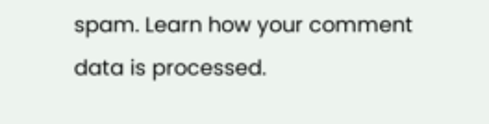spam. Learn how your comment data is processed.